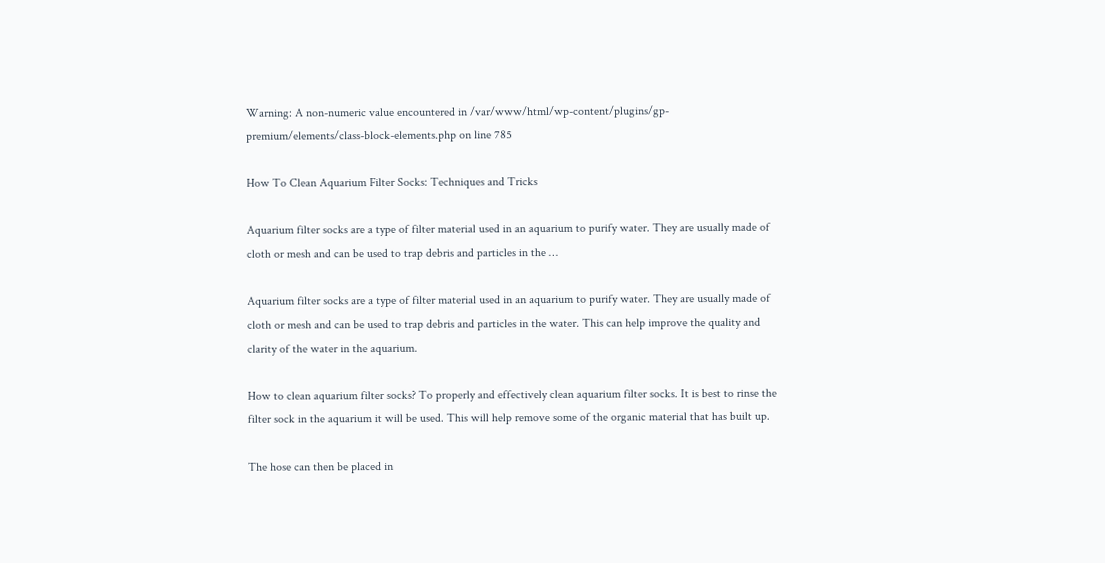Warning: A non-numeric value encountered in /var/www/html/wp-content/plugins/gp-premium/elements/class-block-elements.php on line 785

How To Clean Aquarium Filter Socks: Techniques and Tricks

Aquarium filter socks are a type of filter material used in an aquarium to purify water. They are usually made of cloth or mesh and can be used to trap debris and particles in the …

Aquarium filter socks are a type of filter material used in an aquarium to purify water. They are usually made of cloth or mesh and can be used to trap debris and particles in the water. This can help improve the quality and clarity of the water in the aquarium.

How to clean aquarium filter socks? To properly and effectively clean aquarium filter socks. It is best to rinse the filter sock in the aquarium it will be used. This will help remove some of the organic material that has built up.

The hose can then be placed in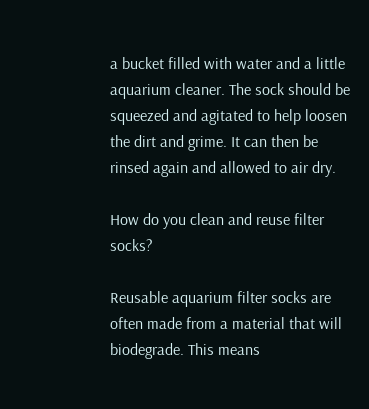a bucket filled with water and a little aquarium cleaner. The sock should be squeezed and agitated to help loosen the dirt and grime. It can then be rinsed again and allowed to air dry.

How do you clean and reuse filter socks?

Reusable aquarium filter socks are often made from a material that will biodegrade. This means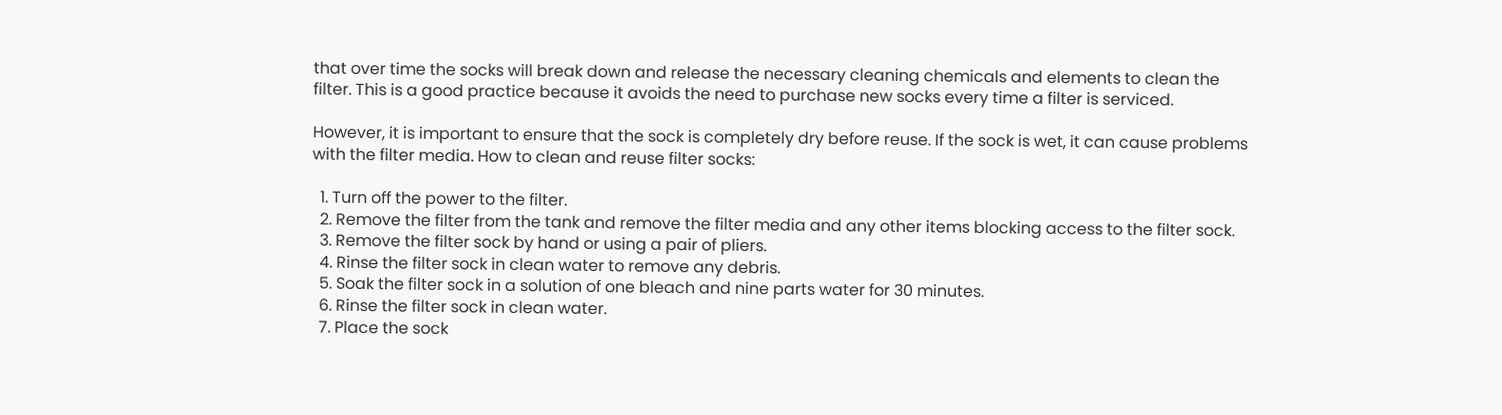that over time the socks will break down and release the necessary cleaning chemicals and elements to clean the filter. This is a good practice because it avoids the need to purchase new socks every time a filter is serviced.

However, it is important to ensure that the sock is completely dry before reuse. If the sock is wet, it can cause problems with the filter media. How to clean and reuse filter socks:

  1. Turn off the power to the filter.
  2. Remove the filter from the tank and remove the filter media and any other items blocking access to the filter sock.
  3. Remove the filter sock by hand or using a pair of pliers.
  4. Rinse the filter sock in clean water to remove any debris.
  5. Soak the filter sock in a solution of one bleach and nine parts water for 30 minutes.
  6. Rinse the filter sock in clean water.
  7. Place the sock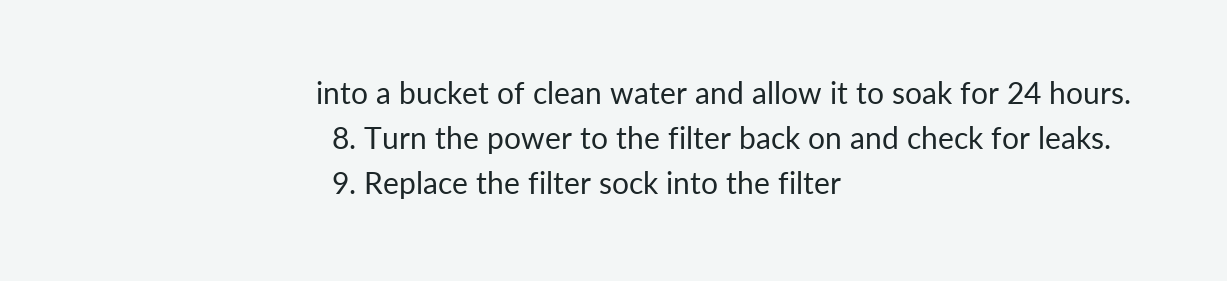into a bucket of clean water and allow it to soak for 24 hours.
  8. Turn the power to the filter back on and check for leaks.
  9. Replace the filter sock into the filter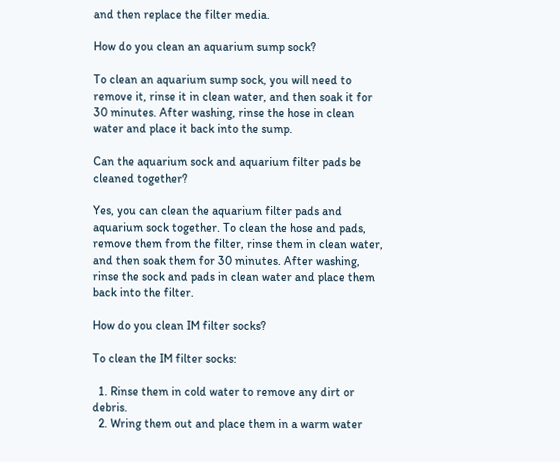and then replace the filter media.

How do you clean an aquarium sump sock?

To clean an aquarium sump sock, you will need to remove it, rinse it in clean water, and then soak it for 30 minutes. After washing, rinse the hose in clean water and place it back into the sump.

Can the aquarium sock and aquarium filter pads be cleaned together?

Yes, you can clean the aquarium filter pads and aquarium sock together. To clean the hose and pads, remove them from the filter, rinse them in clean water, and then soak them for 30 minutes. After washing, rinse the sock and pads in clean water and place them back into the filter.

How do you clean IM filter socks?

To clean the IM filter socks:

  1. Rinse them in cold water to remove any dirt or debris.
  2. Wring them out and place them in a warm water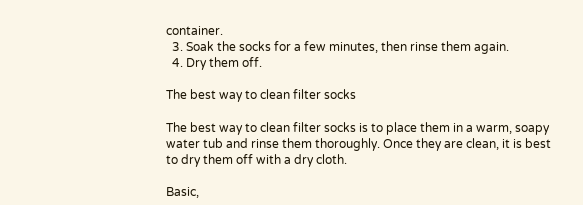container.
  3. Soak the socks for a few minutes, then rinse them again.
  4. Dry them off.

The best way to clean filter socks

The best way to clean filter socks is to place them in a warm, soapy water tub and rinse them thoroughly. Once they are clean, it is best to dry them off with a dry cloth.

Basic,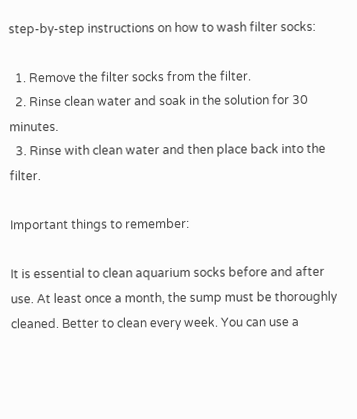step-by-step instructions on how to wash filter socks:

  1. Remove the filter socks from the filter.
  2. Rinse clean water and soak in the solution for 30 minutes.
  3. Rinse with clean water and then place back into the filter.

Important things to remember:

It is essential to clean aquarium socks before and after use. At least once a month, the sump must be thoroughly cleaned. Better to clean every week. You can use a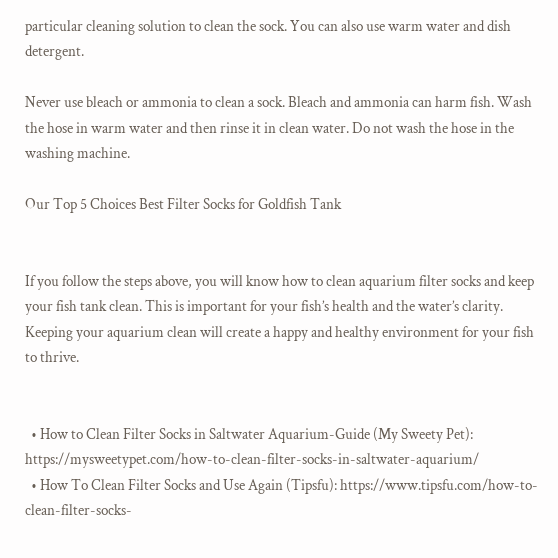particular cleaning solution to clean the sock. You can also use warm water and dish detergent.

Never use bleach or ammonia to clean a sock. Bleach and ammonia can harm fish. Wash the hose in warm water and then rinse it in clean water. Do not wash the hose in the washing machine.

Our Top 5 Choices Best Filter Socks for Goldfish Tank


If you follow the steps above, you will know how to clean aquarium filter socks and keep your fish tank clean. This is important for your fish’s health and the water’s clarity. Keeping your aquarium clean will create a happy and healthy environment for your fish to thrive.


  • How to Clean Filter Socks in Saltwater Aquarium-Guide (My Sweety Pet): https://mysweetypet.com/how-to-clean-filter-socks-in-saltwater-aquarium/
  • How To Clean Filter Socks and Use Again (Tipsfu): https://www.tipsfu.com/how-to-clean-filter-socks-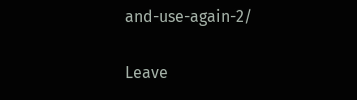and-use-again-2/

Leave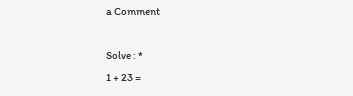a Comment

Solve : *
1 + 23 =